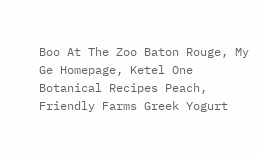Boo At The Zoo Baton Rouge, My Ge Homepage, Ketel One Botanical Recipes Peach, Friendly Farms Greek Yogurt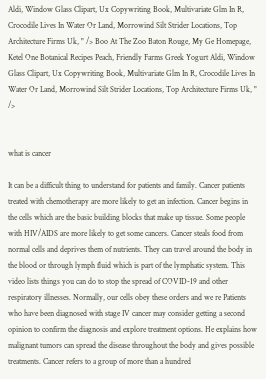Aldi, Window Glass Clipart, Ux Copywriting Book, Multivariate Glm In R, Crocodile Lives In Water Or Land, Morrowind Silt Strider Locations, Top Architecture Firms Uk, " /> Boo At The Zoo Baton Rouge, My Ge Homepage, Ketel One Botanical Recipes Peach, Friendly Farms Greek Yogurt Aldi, Window Glass Clipart, Ux Copywriting Book, Multivariate Glm In R, Crocodile Lives In Water Or Land, Morrowind Silt Strider Locations, Top Architecture Firms Uk, " />


what is cancer

It can be a difficult thing to understand for patients and family. Cancer patients treated with chemotherapy are more likely to get an infection. Cancer begins in the cells which are the basic building blocks that make up tissue. Some people with HIV/AIDS are more likely to get some cancers. Cancer steals food from normal cells and deprives them of nutrients. They can travel around the body in the blood or through lymph fluid which is part of the lymphatic system. This video lists things you can do to stop the spread of COVID-19 and other respiratory illnesses. Normally, our cells obey these orders and we re Patients who have been diagnosed with stage IV cancer may consider getting a second opinion to confirm the diagnosis and explore treatment options. He explains how malignant tumors can spread the disease throughout the body and gives possible treatments. Cancer refers to a group of more than a hundred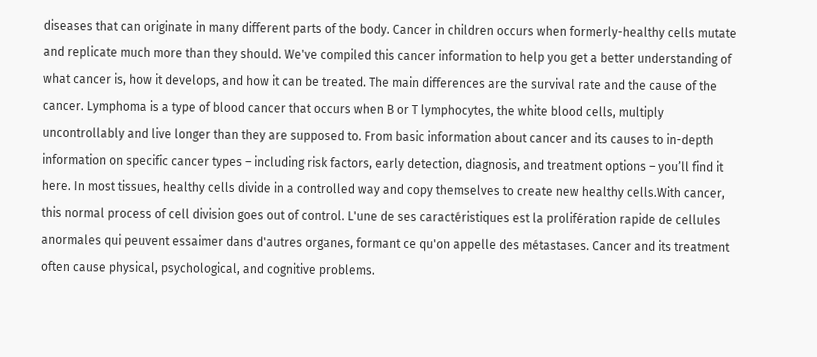diseases that can originate in many different parts of the body. Cancer in children occurs when formerly-healthy cells mutate and replicate much more than they should. We've compiled this cancer information to help you get a better understanding of what cancer is, how it develops, and how it can be treated. The main differences are the survival rate and the cause of the cancer. Lymphoma is a type of blood cancer that occurs when B or T lymphocytes, the white blood cells, multiply uncontrollably and live longer than they are supposed to. From basic information about cancer and its causes to in-depth information on specific cancer types – including risk factors, early detection, diagnosis, and treatment options – you’ll find it here. In most tissues, healthy cells divide in a controlled way and copy themselves to create new healthy cells.With cancer, this normal process of cell division goes out of control. L'une de ses caractéristiques est la prolifération rapide de cellules anormales qui peuvent essaimer dans d'autres organes, formant ce qu'on appelle des métastases. Cancer and its treatment often cause physical, psychological, and cognitive problems.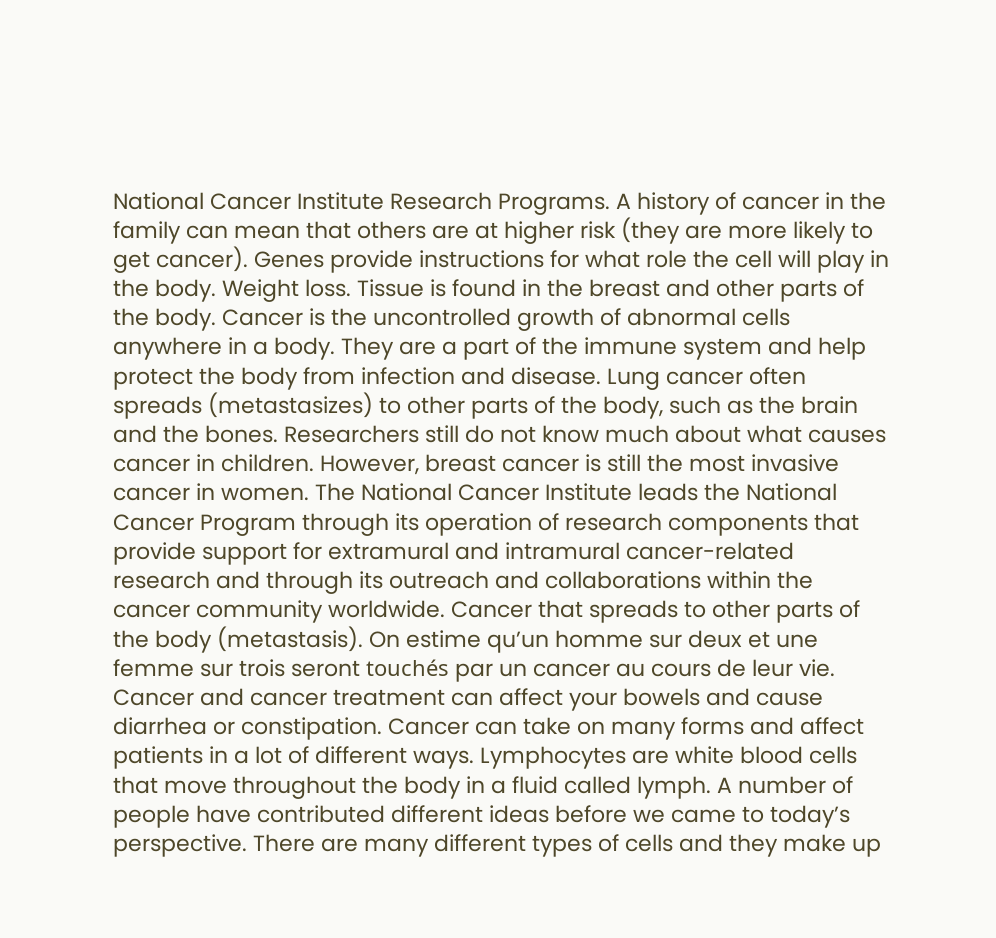National Cancer Institute Research Programs. A history of cancer in the family can mean that others are at higher risk (they are more likely to get cancer). Genes provide instructions for what role the cell will play in the body. Weight loss. Tissue is found in the breast and other parts of the body. Cancer is the uncontrolled growth of abnormal cells anywhere in a body. They are a part of the immune system and help protect the body from infection and disease. Lung cancer often spreads (metastasizes) to other parts of the body, such as the brain and the bones. Researchers still do not know much about what causes cancer in children. However, breast cancer is still the most invasive cancer in women. The National Cancer Institute leads the National Cancer Program through its operation of research components that provide support for extramural and intramural cancer-related research and through its outreach and collaborations within the cancer community worldwide. Cancer that spreads to other parts of the body (metastasis). On estime qu’un homme sur deux et une femme sur trois seront touchés par un cancer au cours de leur vie. Cancer and cancer treatment can affect your bowels and cause diarrhea or constipation. Cancer can take on many forms and affect patients in a lot of different ways. Lymphocytes are white blood cells that move throughout the body in a fluid called lymph. A number of people have contributed different ideas before we came to today’s perspective. There are many different types of cells and they make up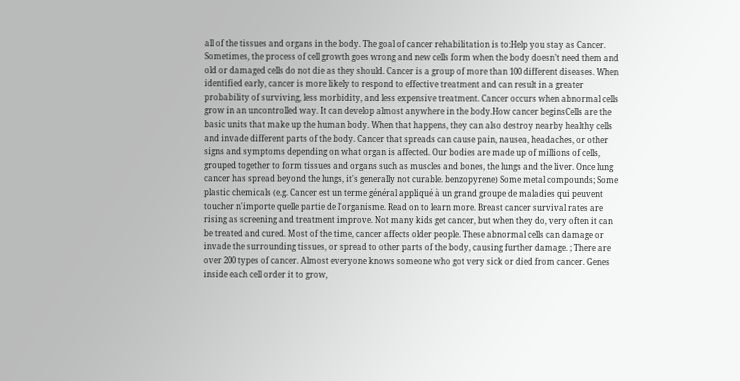all of the tissues and organs in the body. The goal of cancer rehabilitation is to:Help you stay as Cancer. Sometimes, the process of cell growth goes wrong and new cells form when the body doesn’t need them and old or damaged cells do not die as they should. Cancer is a group of more than 100 different diseases. When identified early, cancer is more likely to respond to effective treatment and can result in a greater probability of surviving, less morbidity, and less expensive treatment. Cancer occurs when abnormal cells grow in an uncontrolled way. It can develop almost anywhere in the body.How cancer beginsCells are the basic units that make up the human body. When that happens, they can also destroy nearby healthy cells and invade different parts of the body. Cancer that spreads can cause pain, nausea, headaches, or other signs and symptoms depending on what organ is affected. Our bodies are made up of millions of cells, grouped together to form tissues and organs such as muscles and bones, the lungs and the liver. Once lung cancer has spread beyond the lungs, it's generally not curable. benzopyrene) Some metal compounds; Some plastic chemicals (e.g. Cancer est un terme général appliqué à un grand groupe de maladies qui peuvent toucher n'importe quelle partie de l'organisme. Read on to learn more. Breast cancer survival rates are rising as screening and treatment improve. Not many kids get cancer, but when they do, very often it can be treated and cured. Most of the time, cancer affects older people. These abnormal cells can damage or invade the surrounding tissues, or spread to other parts of the body, causing further damage. ; There are over 200 types of cancer. Almost everyone knows someone who got very sick or died from cancer. Genes inside each cell order it to grow,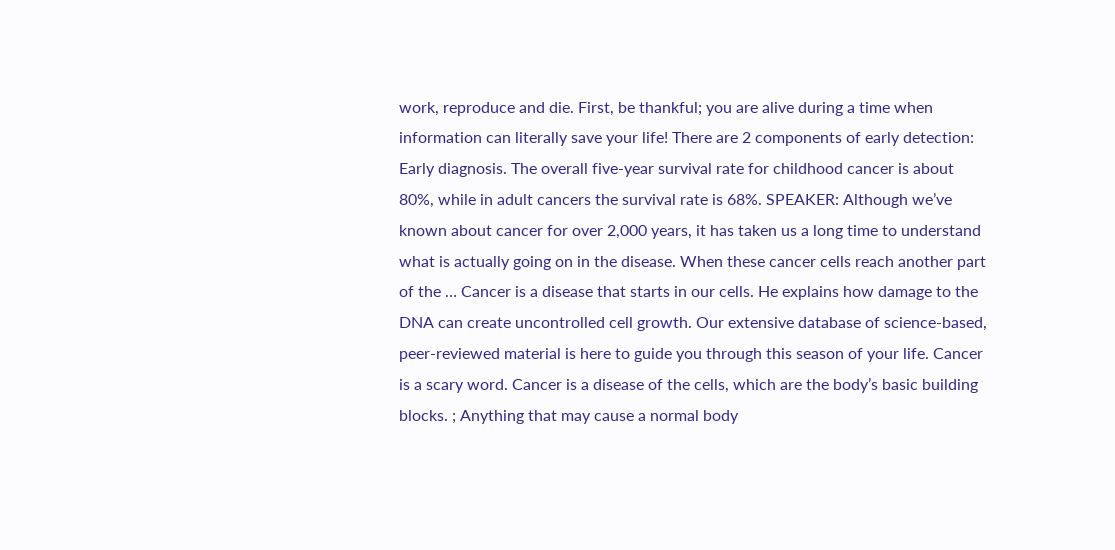work, reproduce and die. First, be thankful; you are alive during a time when information can literally save your life! There are 2 components of early detection: Early diagnosis. The overall five-year survival rate for childhood cancer is about 80%, while in adult cancers the survival rate is 68%. SPEAKER: Although we’ve known about cancer for over 2,000 years, it has taken us a long time to understand what is actually going on in the disease. When these cancer cells reach another part of the … Cancer is a disease that starts in our cells. He explains how damage to the DNA can create uncontrolled cell growth. Our extensive database of science-based, peer-reviewed material is here to guide you through this season of your life. Cancer is a scary word. Cancer is a disease of the cells, which are the body’s basic building blocks. ; Anything that may cause a normal body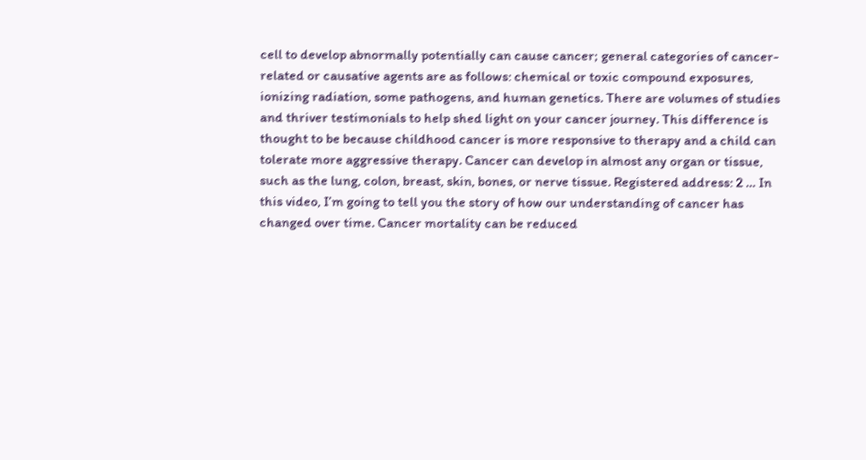cell to develop abnormally potentially can cause cancer; general categories of cancer-related or causative agents are as follows: chemical or toxic compound exposures, ionizing radiation, some pathogens, and human genetics. There are volumes of studies and thriver testimonials to help shed light on your cancer journey. This difference is thought to be because childhood cancer is more responsive to therapy and a child can tolerate more aggressive therapy. Cancer can develop in almost any organ or tissue, such as the lung, colon, breast, skin, bones, or nerve tissue. Registered address: 2 … In this video, I’m going to tell you the story of how our understanding of cancer has changed over time. Cancer mortality can be reduced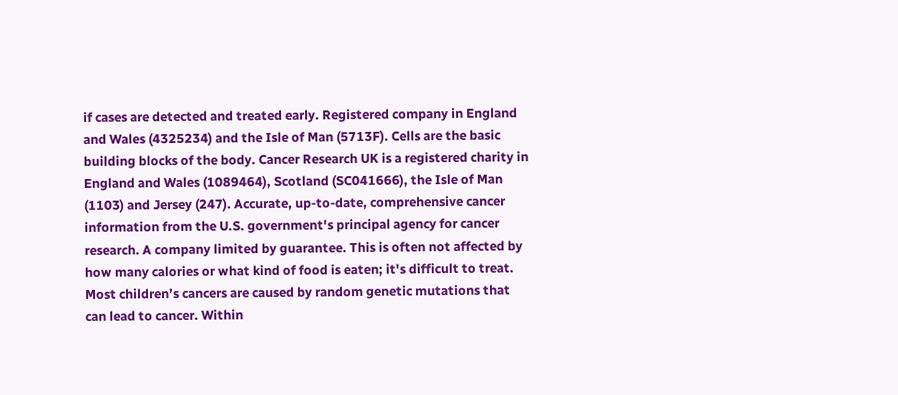if cases are detected and treated early. Registered company in England and Wales (4325234) and the Isle of Man (5713F). Cells are the basic building blocks of the body. Cancer Research UK is a registered charity in England and Wales (1089464), Scotland (SC041666), the Isle of Man (1103) and Jersey (247). Accurate, up-to-date, comprehensive cancer information from the U.S. government's principal agency for cancer research. A company limited by guarantee. This is often not affected by how many calories or what kind of food is eaten; it's difficult to treat. Most children’s cancers are caused by random genetic mutations that can lead to cancer. Within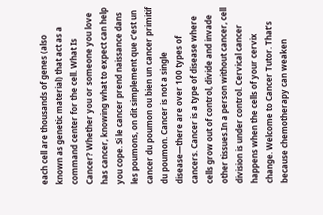each cell are thousands of genes (also known as genetic material) that act as a command center for the cell. What Is Cancer? Whether you or someone you love has cancer, knowing what to expect can help you cope. Si le cancer prend naissance dans les poumons, on dit simplement que c’est un cancer du poumon ou bien un cancer primitif du poumon. Cancer is not a single disease—there are over 100 types of cancers. Cancer is a type of disease where cells grow out of control, divide and invade other tissues.In a person without cancer, cell division is under control. Cervical cancer happens when the cells of your cervix change. Welcome to Cancer Tutor. That’s because chemotherapy can weaken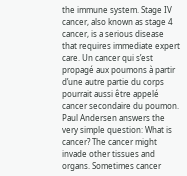the immune system. Stage IV cancer, also known as stage 4 cancer, is a serious disease that requires immediate expert care. Un cancer qui s’est propagé aux poumons à partir d’une autre partie du corps pourrait aussi être appelé cancer secondaire du poumon. Paul Andersen answers the very simple question: What is cancer? The cancer might invade other tissues and organs. Sometimes cancer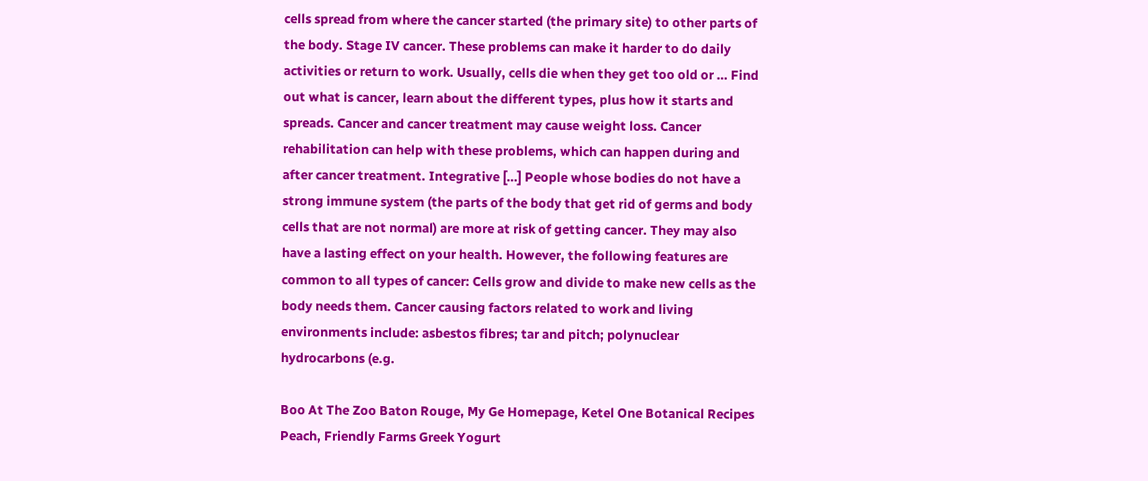cells spread from where the cancer started (the primary site) to other parts of the body. Stage IV cancer. These problems can make it harder to do daily activities or return to work. Usually, cells die when they get too old or … Find out what is cancer, learn about the different types, plus how it starts and spreads. Cancer and cancer treatment may cause weight loss. Cancer rehabilitation can help with these problems, which can happen during and after cancer treatment. Integrative […] People whose bodies do not have a strong immune system (the parts of the body that get rid of germs and body cells that are not normal) are more at risk of getting cancer. They may also have a lasting effect on your health. However, the following features are common to all types of cancer: Cells grow and divide to make new cells as the body needs them. Cancer causing factors related to work and living environments include: asbestos fibres; tar and pitch; polynuclear hydrocarbons (e.g.

Boo At The Zoo Baton Rouge, My Ge Homepage, Ketel One Botanical Recipes Peach, Friendly Farms Greek Yogurt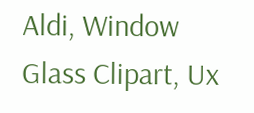Aldi, Window Glass Clipart, Ux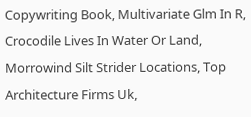Copywriting Book, Multivariate Glm In R, Crocodile Lives In Water Or Land, Morrowind Silt Strider Locations, Top Architecture Firms Uk,